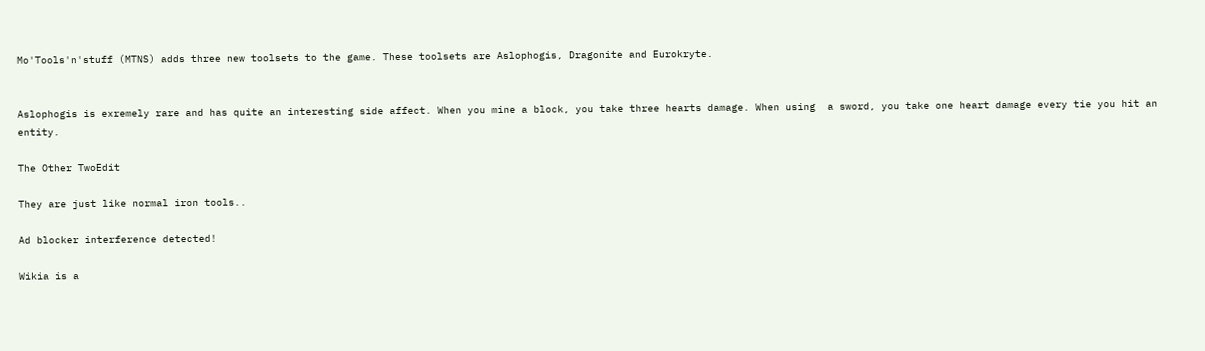Mo'Tools'n'stuff (MTNS) adds three new toolsets to the game. These toolsets are Aslophogis, Dragonite and Eurokryte.


Aslophogis is exremely rare and has quite an interesting side affect. When you mine a block, you take three hearts damage. When using  a sword, you take one heart damage every tie you hit an entity.

The Other TwoEdit

They are just like normal iron tools..

Ad blocker interference detected!

Wikia is a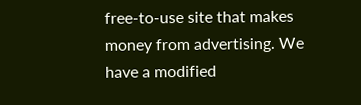free-to-use site that makes money from advertising. We have a modified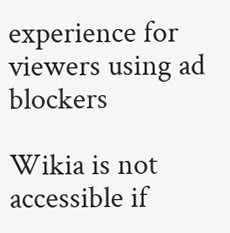experience for viewers using ad blockers

Wikia is not accessible if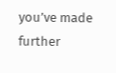you’ve made further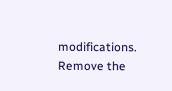modifications. Remove the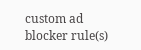custom ad blocker rule(s)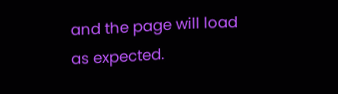and the page will load as expected.